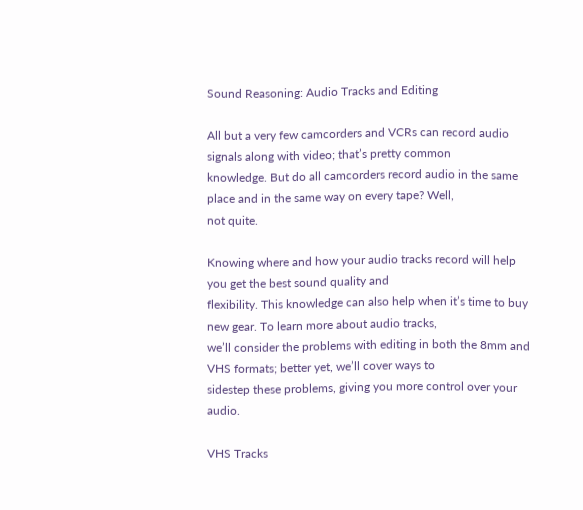Sound Reasoning: Audio Tracks and Editing

All but a very few camcorders and VCRs can record audio signals along with video; that’s pretty common
knowledge. But do all camcorders record audio in the same place and in the same way on every tape? Well,
not quite.

Knowing where and how your audio tracks record will help you get the best sound quality and
flexibility. This knowledge can also help when it’s time to buy new gear. To learn more about audio tracks,
we’ll consider the problems with editing in both the 8mm and VHS formats; better yet, we’ll cover ways to
sidestep these problems, giving you more control over your audio.

VHS Tracks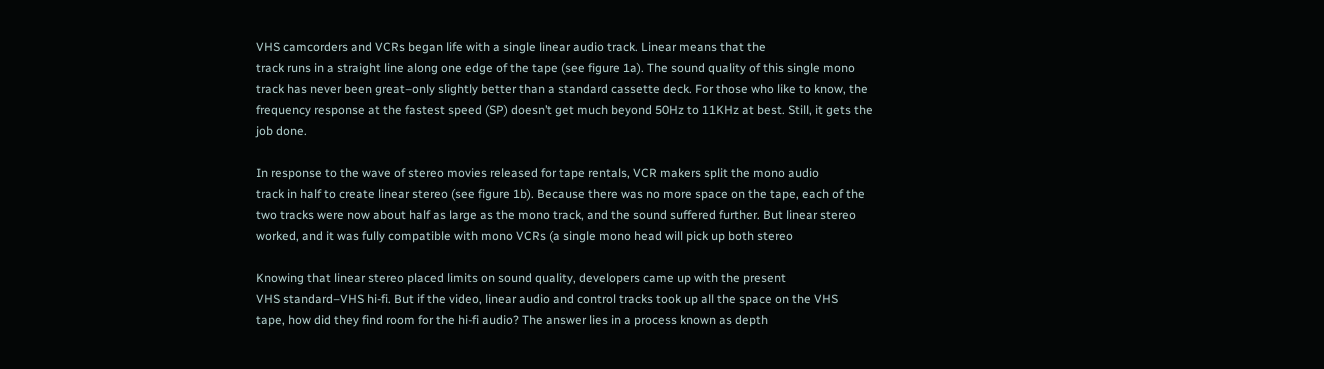VHS camcorders and VCRs began life with a single linear audio track. Linear means that the
track runs in a straight line along one edge of the tape (see figure 1a). The sound quality of this single mono
track has never been great–only slightly better than a standard cassette deck. For those who like to know, the
frequency response at the fastest speed (SP) doesn’t get much beyond 50Hz to 11KHz at best. Still, it gets the
job done.

In response to the wave of stereo movies released for tape rentals, VCR makers split the mono audio
track in half to create linear stereo (see figure 1b). Because there was no more space on the tape, each of the
two tracks were now about half as large as the mono track, and the sound suffered further. But linear stereo
worked, and it was fully compatible with mono VCRs (a single mono head will pick up both stereo

Knowing that linear stereo placed limits on sound quality, developers came up with the present
VHS standard–VHS hi-fi. But if the video, linear audio and control tracks took up all the space on the VHS
tape, how did they find room for the hi-fi audio? The answer lies in a process known as depth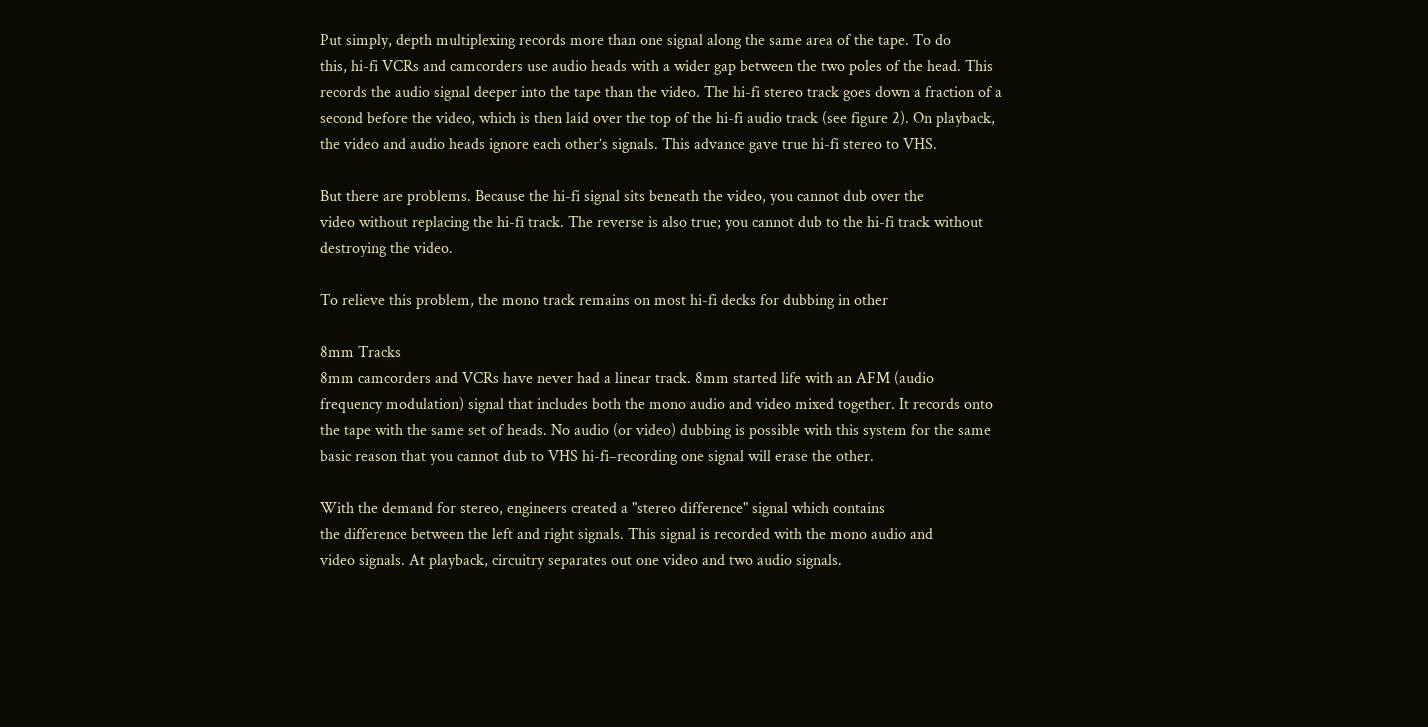Put simply, depth multiplexing records more than one signal along the same area of the tape. To do
this, hi-fi VCRs and camcorders use audio heads with a wider gap between the two poles of the head. This
records the audio signal deeper into the tape than the video. The hi-fi stereo track goes down a fraction of a
second before the video, which is then laid over the top of the hi-fi audio track (see figure 2). On playback,
the video and audio heads ignore each other’s signals. This advance gave true hi-fi stereo to VHS.

But there are problems. Because the hi-fi signal sits beneath the video, you cannot dub over the
video without replacing the hi-fi track. The reverse is also true; you cannot dub to the hi-fi track without
destroying the video.

To relieve this problem, the mono track remains on most hi-fi decks for dubbing in other

8mm Tracks
8mm camcorders and VCRs have never had a linear track. 8mm started life with an AFM (audio
frequency modulation) signal that includes both the mono audio and video mixed together. It records onto
the tape with the same set of heads. No audio (or video) dubbing is possible with this system for the same
basic reason that you cannot dub to VHS hi-fi–recording one signal will erase the other.

With the demand for stereo, engineers created a "stereo difference" signal which contains
the difference between the left and right signals. This signal is recorded with the mono audio and
video signals. At playback, circuitry separates out one video and two audio signals.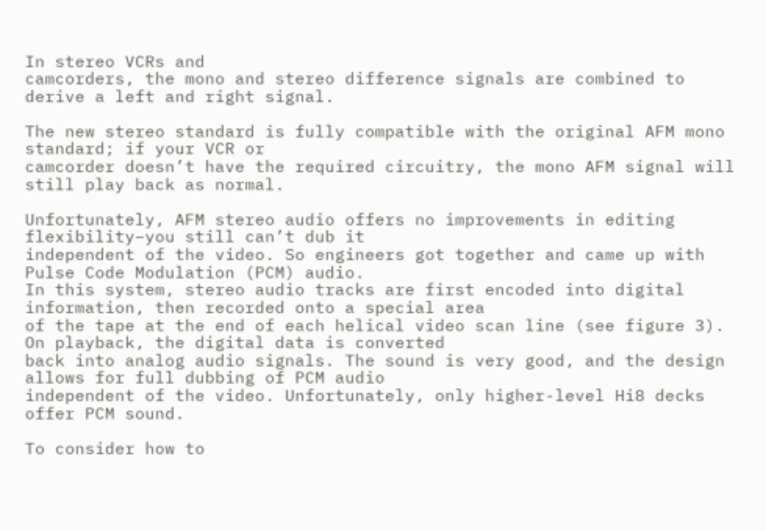In stereo VCRs and
camcorders, the mono and stereo difference signals are combined to derive a left and right signal.

The new stereo standard is fully compatible with the original AFM mono standard; if your VCR or
camcorder doesn’t have the required circuitry, the mono AFM signal will still play back as normal.

Unfortunately, AFM stereo audio offers no improvements in editing flexibility–you still can’t dub it
independent of the video. So engineers got together and came up with Pulse Code Modulation (PCM) audio.
In this system, stereo audio tracks are first encoded into digital information, then recorded onto a special area
of the tape at the end of each helical video scan line (see figure 3). On playback, the digital data is converted
back into analog audio signals. The sound is very good, and the design allows for full dubbing of PCM audio
independent of the video. Unfortunately, only higher-level Hi8 decks offer PCM sound.

To consider how to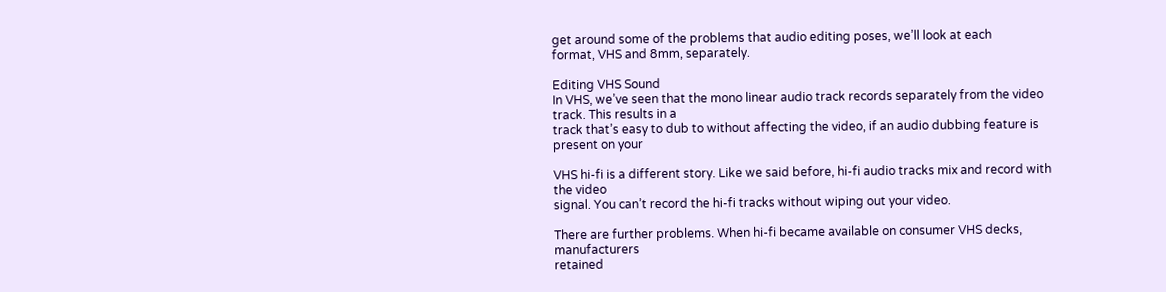get around some of the problems that audio editing poses, we’ll look at each
format, VHS and 8mm, separately.

Editing VHS Sound
In VHS, we’ve seen that the mono linear audio track records separately from the video track. This results in a
track that’s easy to dub to without affecting the video, if an audio dubbing feature is present on your

VHS hi-fi is a different story. Like we said before, hi-fi audio tracks mix and record with the video
signal. You can’t record the hi-fi tracks without wiping out your video.

There are further problems. When hi-fi became available on consumer VHS decks, manufacturers
retained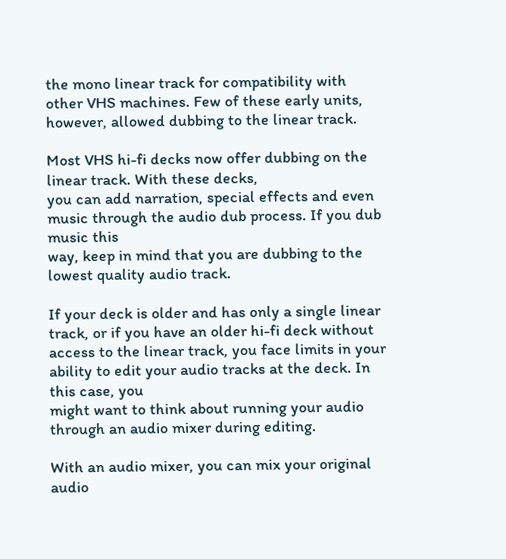the mono linear track for compatibility with other VHS machines. Few of these early units,
however, allowed dubbing to the linear track.

Most VHS hi-fi decks now offer dubbing on the linear track. With these decks,
you can add narration, special effects and even music through the audio dub process. If you dub music this
way, keep in mind that you are dubbing to the lowest quality audio track.

If your deck is older and has only a single linear track, or if you have an older hi-fi deck without
access to the linear track, you face limits in your ability to edit your audio tracks at the deck. In this case, you
might want to think about running your audio through an audio mixer during editing.

With an audio mixer, you can mix your original audio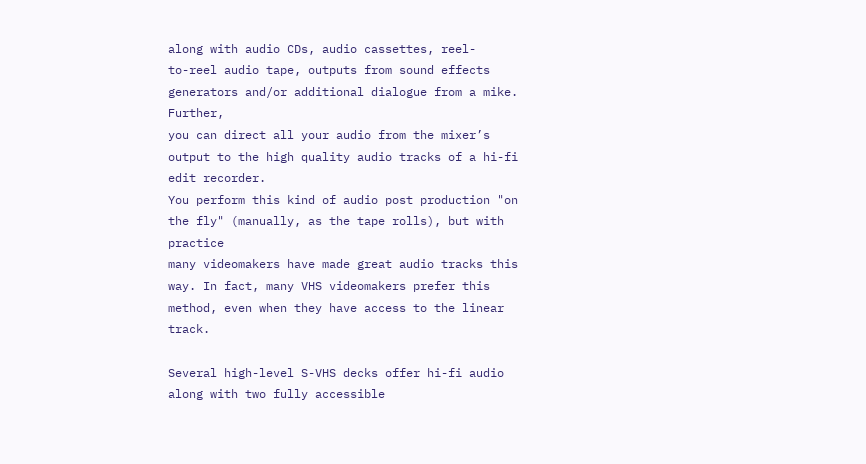along with audio CDs, audio cassettes, reel-
to-reel audio tape, outputs from sound effects generators and/or additional dialogue from a mike. Further,
you can direct all your audio from the mixer’s output to the high quality audio tracks of a hi-fi edit recorder.
You perform this kind of audio post production "on the fly" (manually, as the tape rolls), but with practice
many videomakers have made great audio tracks this way. In fact, many VHS videomakers prefer this
method, even when they have access to the linear track.

Several high-level S-VHS decks offer hi-fi audio along with two fully accessible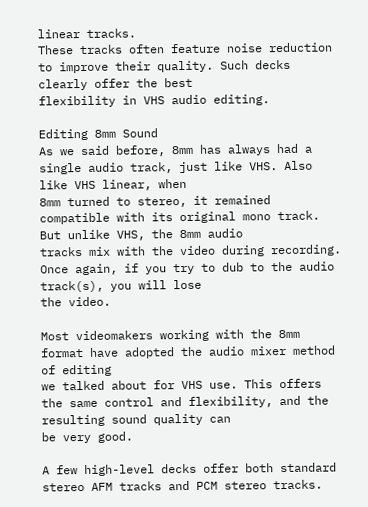linear tracks.
These tracks often feature noise reduction to improve their quality. Such decks clearly offer the best
flexibility in VHS audio editing.

Editing 8mm Sound
As we said before, 8mm has always had a single audio track, just like VHS. Also like VHS linear, when
8mm turned to stereo, it remained compatible with its original mono track. But unlike VHS, the 8mm audio
tracks mix with the video during recording. Once again, if you try to dub to the audio track(s), you will lose
the video.

Most videomakers working with the 8mm format have adopted the audio mixer method of editing
we talked about for VHS use. This offers the same control and flexibility, and the resulting sound quality can
be very good.

A few high-level decks offer both standard stereo AFM tracks and PCM stereo tracks.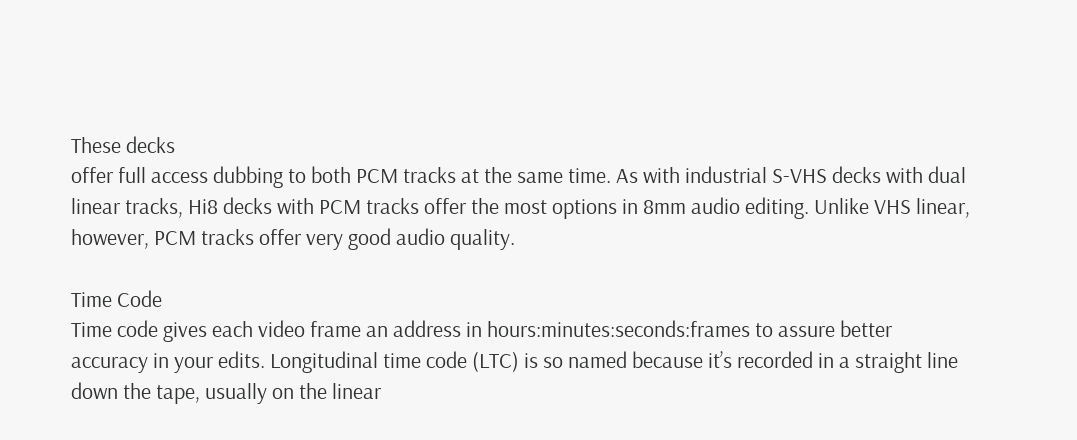These decks
offer full access dubbing to both PCM tracks at the same time. As with industrial S-VHS decks with dual
linear tracks, Hi8 decks with PCM tracks offer the most options in 8mm audio editing. Unlike VHS linear,
however, PCM tracks offer very good audio quality.

Time Code
Time code gives each video frame an address in hours:minutes:seconds:frames to assure better
accuracy in your edits. Longitudinal time code (LTC) is so named because it’s recorded in a straight line
down the tape, usually on the linear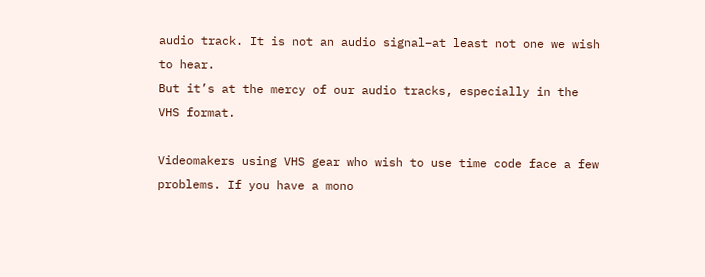audio track. It is not an audio signal–at least not one we wish to hear.
But it’s at the mercy of our audio tracks, especially in the VHS format.

Videomakers using VHS gear who wish to use time code face a few problems. If you have a mono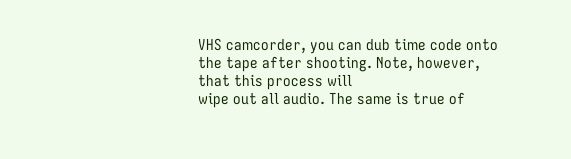VHS camcorder, you can dub time code onto the tape after shooting. Note, however, that this process will
wipe out all audio. The same is true of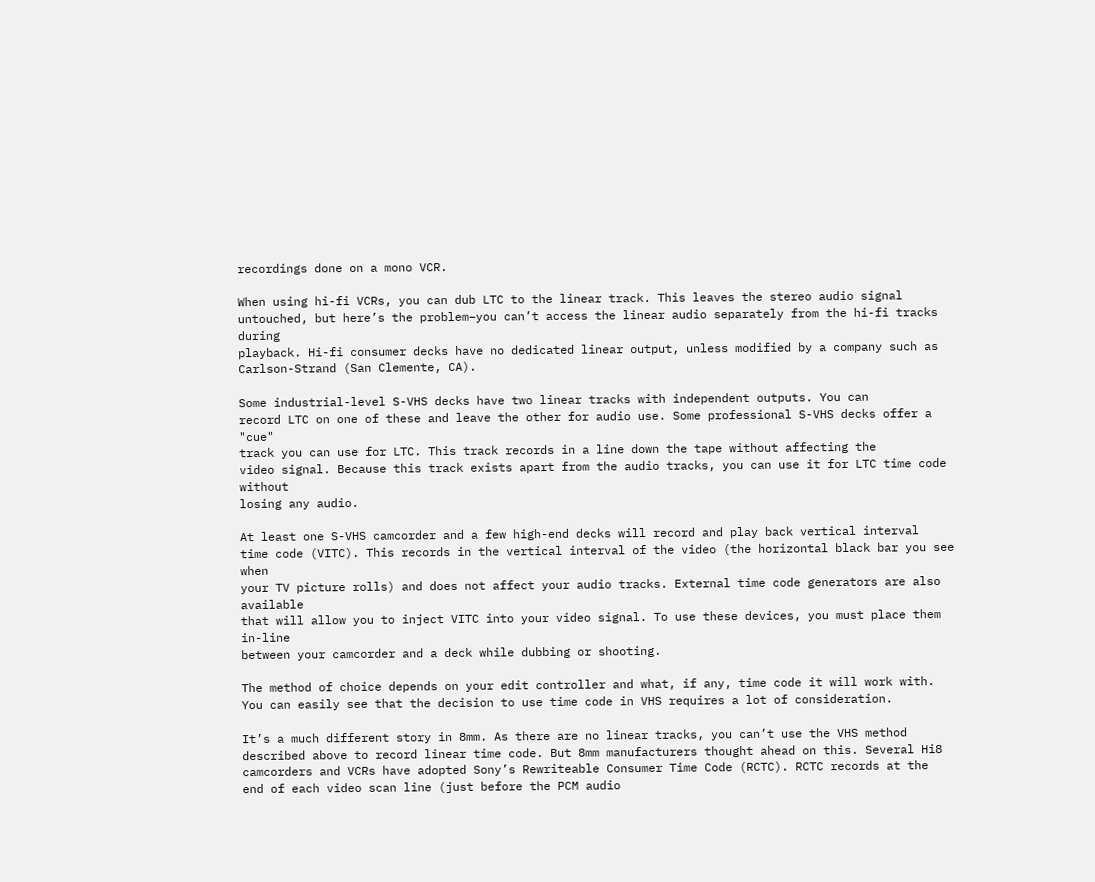recordings done on a mono VCR.

When using hi-fi VCRs, you can dub LTC to the linear track. This leaves the stereo audio signal
untouched, but here’s the problem–you can’t access the linear audio separately from the hi-fi tracks during
playback. Hi-fi consumer decks have no dedicated linear output, unless modified by a company such as
Carlson-Strand (San Clemente, CA).

Some industrial-level S-VHS decks have two linear tracks with independent outputs. You can
record LTC on one of these and leave the other for audio use. Some professional S-VHS decks offer a "cue"
track you can use for LTC. This track records in a line down the tape without affecting the
video signal. Because this track exists apart from the audio tracks, you can use it for LTC time code without
losing any audio.

At least one S-VHS camcorder and a few high-end decks will record and play back vertical interval
time code (VITC). This records in the vertical interval of the video (the horizontal black bar you see when
your TV picture rolls) and does not affect your audio tracks. External time code generators are also available
that will allow you to inject VITC into your video signal. To use these devices, you must place them in-line
between your camcorder and a deck while dubbing or shooting.

The method of choice depends on your edit controller and what, if any, time code it will work with.
You can easily see that the decision to use time code in VHS requires a lot of consideration.

It’s a much different story in 8mm. As there are no linear tracks, you can’t use the VHS method
described above to record linear time code. But 8mm manufacturers thought ahead on this. Several Hi8
camcorders and VCRs have adopted Sony’s Rewriteable Consumer Time Code (RCTC). RCTC records at the
end of each video scan line (just before the PCM audio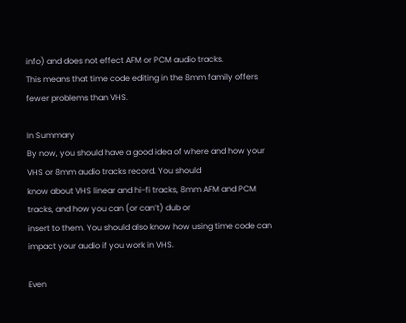info) and does not effect AFM or PCM audio tracks.
This means that time code editing in the 8mm family offers fewer problems than VHS.

In Summary
By now, you should have a good idea of where and how your VHS or 8mm audio tracks record. You should
know about VHS linear and hi-fi tracks, 8mm AFM and PCM tracks, and how you can (or can’t) dub or
insert to them. You should also know how using time code can impact your audio if you work in VHS.

Even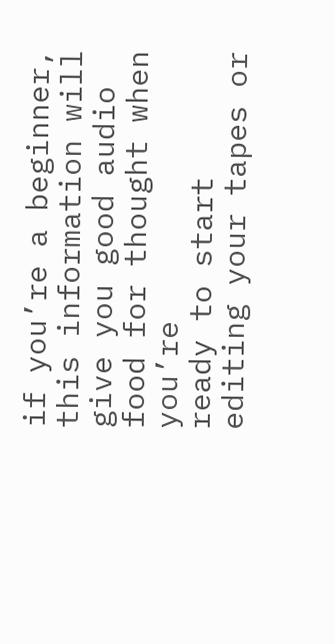if you’re a beginner, this information will give you good audio food for thought when you’re
ready to start editing your tapes or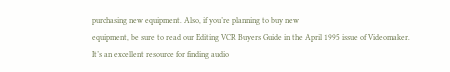purchasing new equipment. Also, if you’re planning to buy new
equipment, be sure to read our Editing VCR Buyers Guide in the April 1995 issue of Videomaker.
It’s an excellent resource for finding audio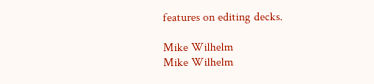features on editing decks.

Mike Wilhelm
Mike Wilhelm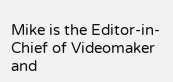Mike is the Editor-in-Chief of Videomaker and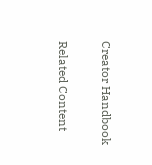Creator Handbook

Related Content